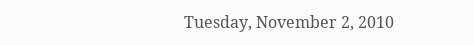Tuesday, November 2, 2010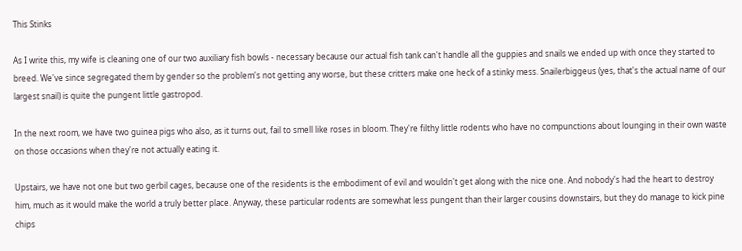This Stinks

As I write this, my wife is cleaning one of our two auxiliary fish bowls - necessary because our actual fish tank can't handle all the guppies and snails we ended up with once they started to breed. We've since segregated them by gender so the problem's not getting any worse, but these critters make one heck of a stinky mess. Snailerbiggeus (yes, that's the actual name of our largest snail) is quite the pungent little gastropod.

In the next room, we have two guinea pigs who also, as it turns out, fail to smell like roses in bloom. They're filthy little rodents who have no compunctions about lounging in their own waste on those occasions when they're not actually eating it.

Upstairs, we have not one but two gerbil cages, because one of the residents is the embodiment of evil and wouldn't get along with the nice one. And nobody's had the heart to destroy him, much as it would make the world a truly better place. Anyway, these particular rodents are somewhat less pungent than their larger cousins downstairs, but they do manage to kick pine chips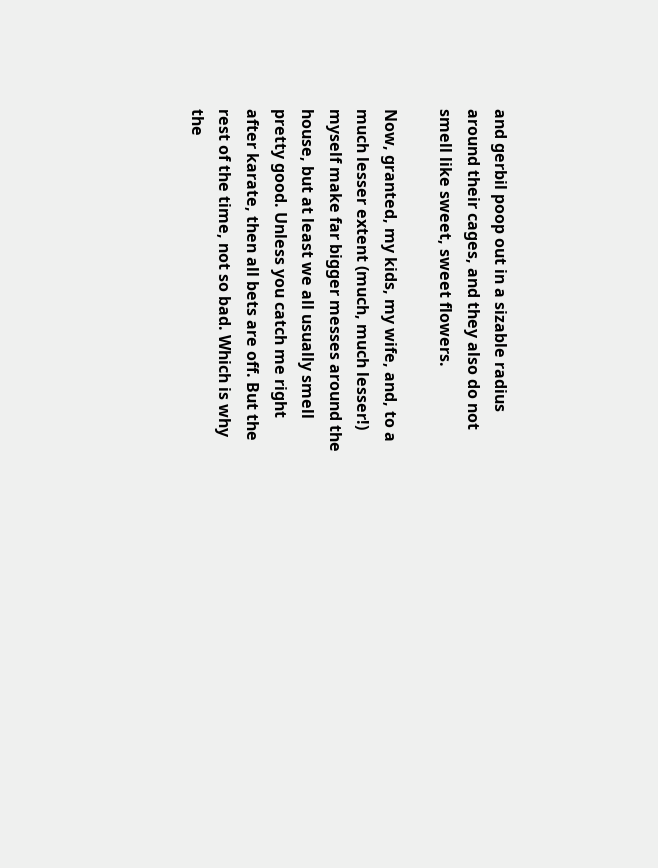and gerbil poop out in a sizable radius around their cages, and they also do not smell like sweet, sweet flowers.

Now, granted, my kids, my wife, and, to a much lesser extent (much, much lesser!) myself make far bigger messes around the house, but at least we all usually smell pretty good. Unless you catch me right after karate, then all bets are off. But the rest of the time, not so bad. Which is why the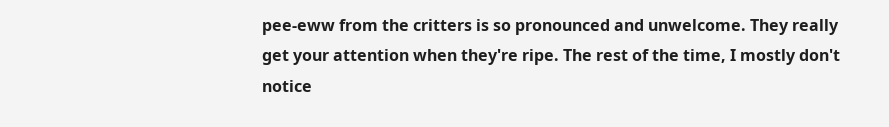pee-eww from the critters is so pronounced and unwelcome. They really get your attention when they're ripe. The rest of the time, I mostly don't notice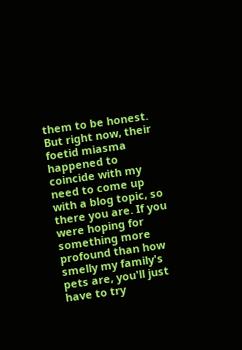them to be honest. But right now, their foetid miasma happened to coincide with my need to come up with a blog topic, so there you are. If you were hoping for something more profound than how smelly my family's pets are, you'll just have to try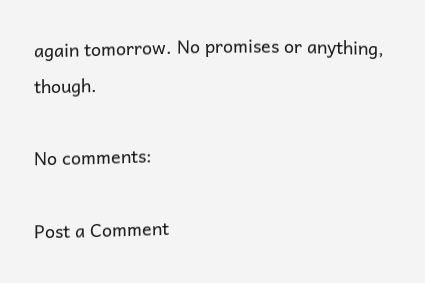again tomorrow. No promises or anything, though.

No comments:

Post a Comment